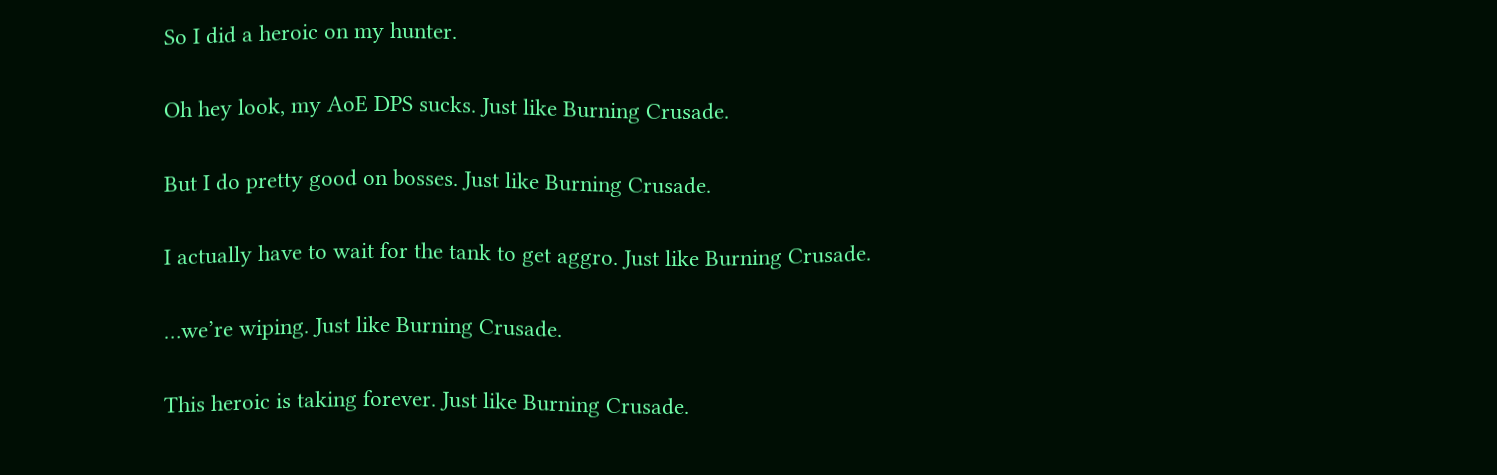So I did a heroic on my hunter.

Oh hey look, my AoE DPS sucks. Just like Burning Crusade.

But I do pretty good on bosses. Just like Burning Crusade.

I actually have to wait for the tank to get aggro. Just like Burning Crusade.

…we’re wiping. Just like Burning Crusade.

This heroic is taking forever. Just like Burning Crusade.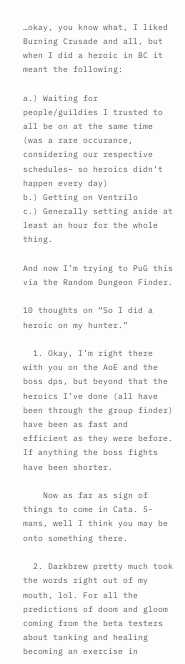…okay, you know what, I liked Burning Crusade and all, but when I did a heroic in BC it meant the following:

a.) Waiting for people/guildies I trusted to all be on at the same time (was a rare occurance, considering our respective schedules– so heroics didn’t happen every day)
b.) Getting on Ventrilo
c.) Generally setting aside at least an hour for the whole thing.

And now I’m trying to PuG this via the Random Dungeon Finder.

10 thoughts on “So I did a heroic on my hunter.”

  1. Okay, I’m right there with you on the AoE and the boss dps, but beyond that the heroics I’ve done (all have been through the group finder) have been as fast and efficient as they were before. If anything the boss fights have been shorter.

    Now as far as sign of things to come in Cata. 5-mans, well I think you may be onto something there.

  2. Darkbrew pretty much took the words right out of my mouth, lol. For all the predictions of doom and gloom coming from the beta testers about tanking and healing becoming an exercise in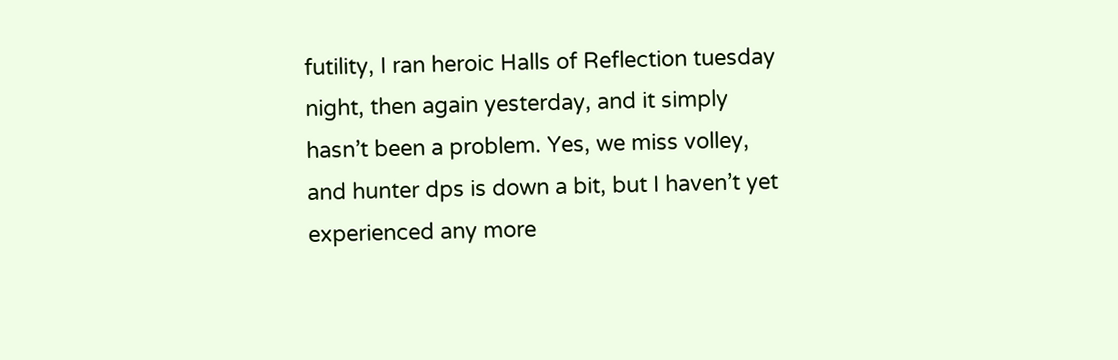futility, I ran heroic Halls of Reflection tuesday night, then again yesterday, and it simply hasn’t been a problem. Yes, we miss volley, and hunter dps is down a bit, but I haven’t yet experienced any more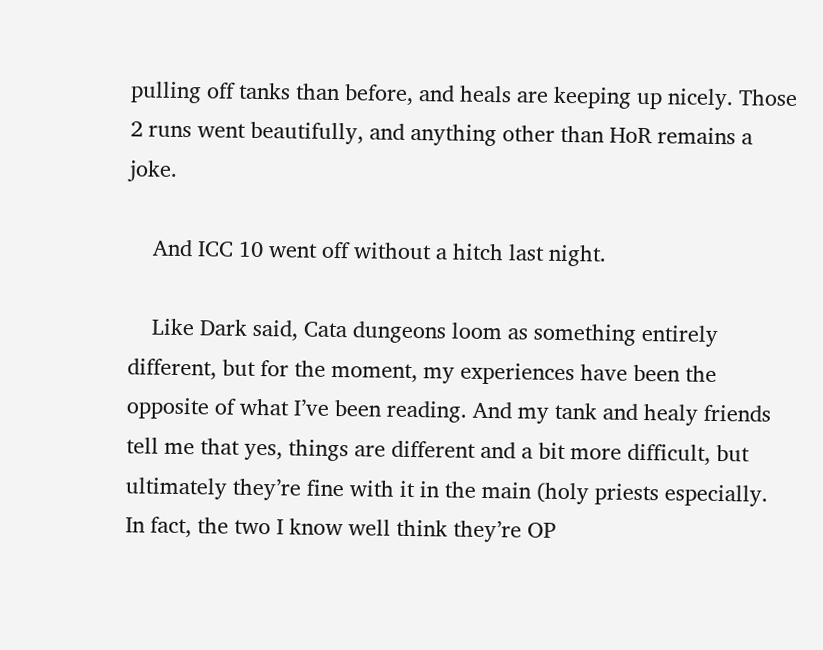pulling off tanks than before, and heals are keeping up nicely. Those 2 runs went beautifully, and anything other than HoR remains a joke.

    And ICC 10 went off without a hitch last night.

    Like Dark said, Cata dungeons loom as something entirely different, but for the moment, my experiences have been the opposite of what I’ve been reading. And my tank and healy friends tell me that yes, things are different and a bit more difficult, but ultimately they’re fine with it in the main (holy priests especially. In fact, the two I know well think they’re OP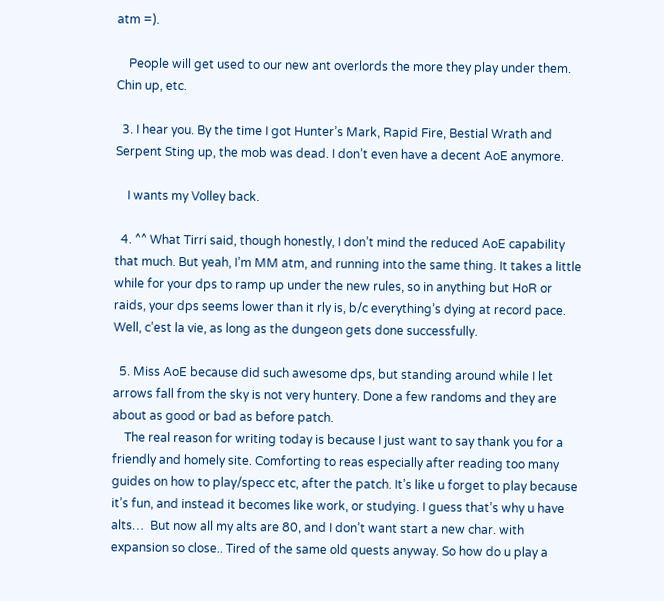atm =).

    People will get used to our new ant overlords the more they play under them. Chin up, etc.

  3. I hear you. By the time I got Hunter’s Mark, Rapid Fire, Bestial Wrath and Serpent Sting up, the mob was dead. I don’t even have a decent AoE anymore.

    I wants my Volley back.

  4. ^^ What Tirri said, though honestly, I don’t mind the reduced AoE capability that much. But yeah, I’m MM atm, and running into the same thing. It takes a little while for your dps to ramp up under the new rules, so in anything but HoR or raids, your dps seems lower than it rly is, b/c everything’s dying at record pace. Well, c’est la vie, as long as the dungeon gets done successfully.

  5. Miss AoE because did such awesome dps, but standing around while I let arrows fall from the sky is not very huntery. Done a few randoms and they are about as good or bad as before patch.
    The real reason for writing today is because I just want to say thank you for a friendly and homely site. Comforting to reas especially after reading too many guides on how to play/specc etc, after the patch. It’s like u forget to play because it’s fun, and instead it becomes like work, or studying. I guess that’s why u have alts…  But now all my alts are 80, and I don’t want start a new char. with expansion so close.. Tired of the same old quests anyway. So how do u play a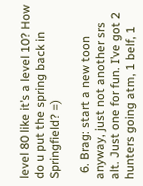level 80 like it’s a level 10? How do u put the spring back in Springfield? =)

  6. Brag: start a new toon anyway, just not another srs alt. Just one for fun. I’ve got 2 hunters going atm, 1 belf, 1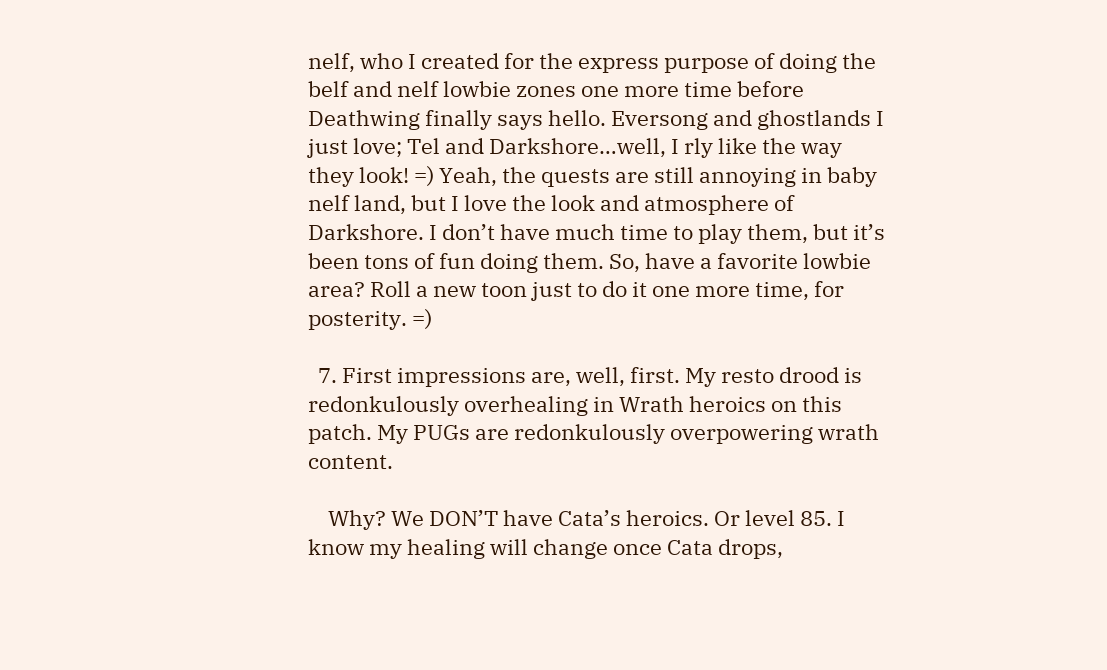nelf, who I created for the express purpose of doing the belf and nelf lowbie zones one more time before Deathwing finally says hello. Eversong and ghostlands I just love; Tel and Darkshore…well, I rly like the way they look! =) Yeah, the quests are still annoying in baby nelf land, but I love the look and atmosphere of Darkshore. I don’t have much time to play them, but it’s been tons of fun doing them. So, have a favorite lowbie area? Roll a new toon just to do it one more time, for posterity. =)

  7. First impressions are, well, first. My resto drood is redonkulously overhealing in Wrath heroics on this patch. My PUGs are redonkulously overpowering wrath content.

    Why? We DON’T have Cata’s heroics. Or level 85. I know my healing will change once Cata drops,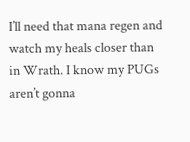I’ll need that mana regen and watch my heals closer than in Wrath. I know my PUGs aren’t gonna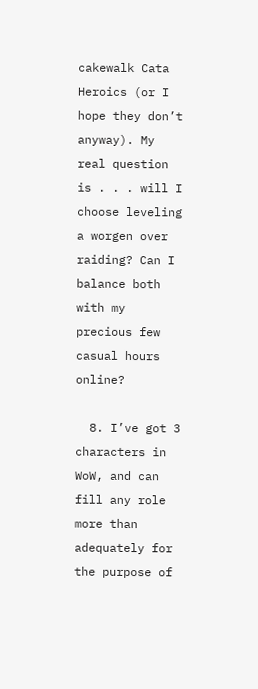cakewalk Cata Heroics (or I hope they don’t anyway). My real question is . . . will I choose leveling a worgen over raiding? Can I balance both with my precious few casual hours online?

  8. I’ve got 3 characters in WoW, and can fill any role more than adequately for the purpose of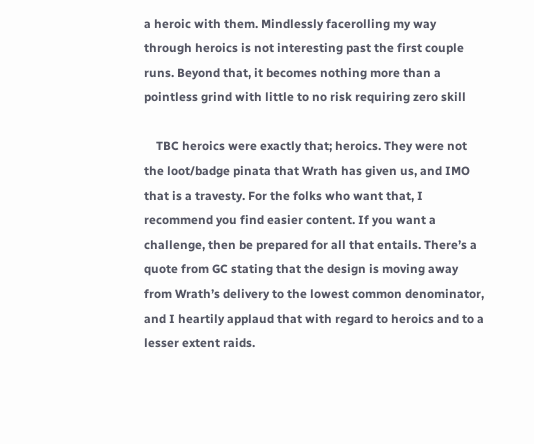a heroic with them. Mindlessly facerolling my way through heroics is not interesting past the first couple runs. Beyond that, it becomes nothing more than a pointless grind with little to no risk requiring zero skill

    TBC heroics were exactly that; heroics. They were not the loot/badge pinata that Wrath has given us, and IMO that is a travesty. For the folks who want that, I recommend you find easier content. If you want a challenge, then be prepared for all that entails. There’s a quote from GC stating that the design is moving away from Wrath’s delivery to the lowest common denominator, and I heartily applaud that with regard to heroics and to a lesser extent raids.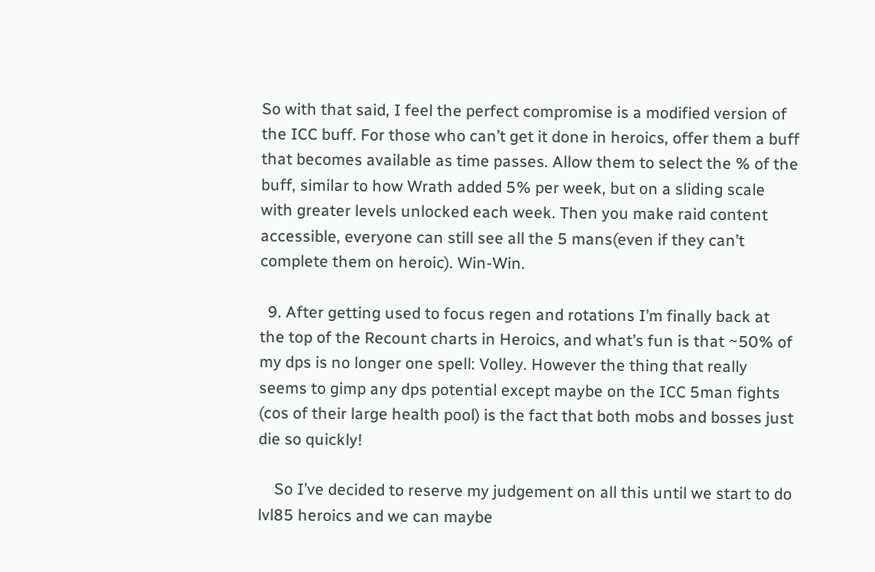So with that said, I feel the perfect compromise is a modified version of the ICC buff. For those who can’t get it done in heroics, offer them a buff that becomes available as time passes. Allow them to select the % of the buff, similar to how Wrath added 5% per week, but on a sliding scale with greater levels unlocked each week. Then you make raid content accessible, everyone can still see all the 5 mans(even if they can’t complete them on heroic). Win-Win.

  9. After getting used to focus regen and rotations I’m finally back at the top of the Recount charts in Heroics, and what’s fun is that ~50% of my dps is no longer one spell: Volley. However the thing that really seems to gimp any dps potential except maybe on the ICC 5man fights (cos of their large health pool) is the fact that both mobs and bosses just die so quickly!

    So I’ve decided to reserve my judgement on all this until we start to do lvl85 heroics and we can maybe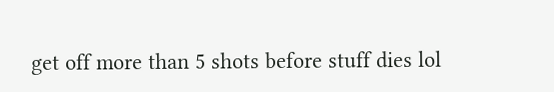get off more than 5 shots before stuff dies lol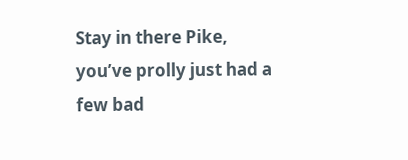Stay in there Pike, you’ve prolly just had a few bad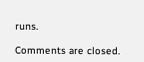runs.

Comments are closed.